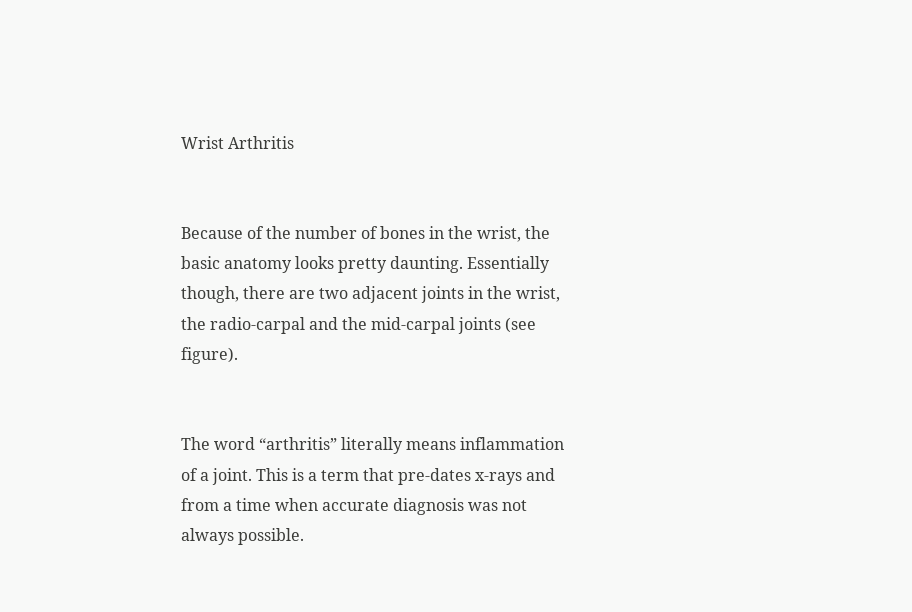Wrist Arthritis


Because of the number of bones in the wrist, the basic anatomy looks pretty daunting. Essentially though, there are two adjacent joints in the wrist, the radio-carpal and the mid-carpal joints (see figure).


The word “arthritis” literally means inflammation of a joint. This is a term that pre-dates x-rays and from a time when accurate diagnosis was not always possible.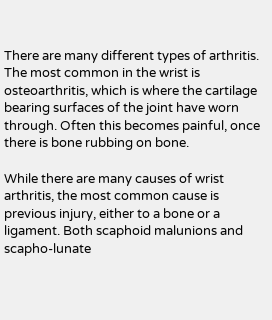There are many different types of arthritis. The most common in the wrist is osteoarthritis, which is where the cartilage bearing surfaces of the joint have worn through. Often this becomes painful, once there is bone rubbing on bone.

While there are many causes of wrist arthritis, the most common cause is previous injury, either to a bone or a ligament. Both scaphoid malunions and scapho-lunate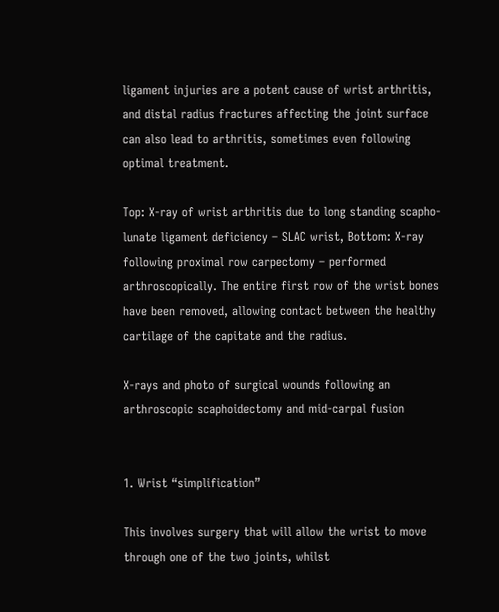ligament injuries are a potent cause of wrist arthritis, and distal radius fractures affecting the joint surface can also lead to arthritis, sometimes even following optimal treatment.

Top: X-ray of wrist arthritis due to long standing scapho-lunate ligament deficiency – SLAC wrist, Bottom: X-ray following proximal row carpectomy – performed arthroscopically. The entire first row of the wrist bones have been removed, allowing contact between the healthy cartilage of the capitate and the radius.

X-rays and photo of surgical wounds following an arthroscopic scaphoidectomy and mid-carpal fusion


1. Wrist “simplification”

This involves surgery that will allow the wrist to move through one of the two joints, whilst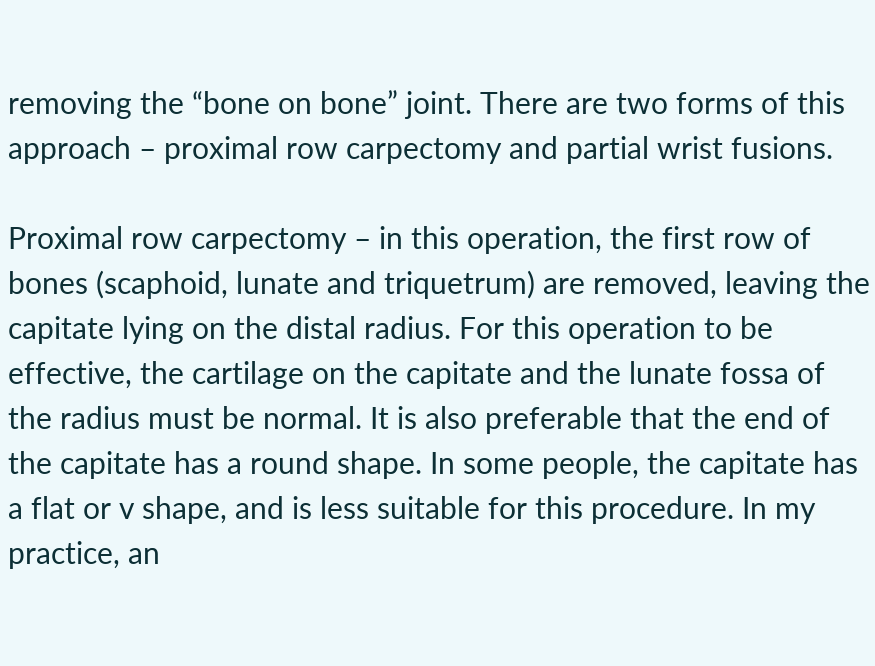removing the “bone on bone” joint. There are two forms of this approach – proximal row carpectomy and partial wrist fusions.

Proximal row carpectomy – in this operation, the first row of bones (scaphoid, lunate and triquetrum) are removed, leaving the capitate lying on the distal radius. For this operation to be effective, the cartilage on the capitate and the lunate fossa of the radius must be normal. It is also preferable that the end of the capitate has a round shape. In some people, the capitate has a flat or v shape, and is less suitable for this procedure. In my practice, an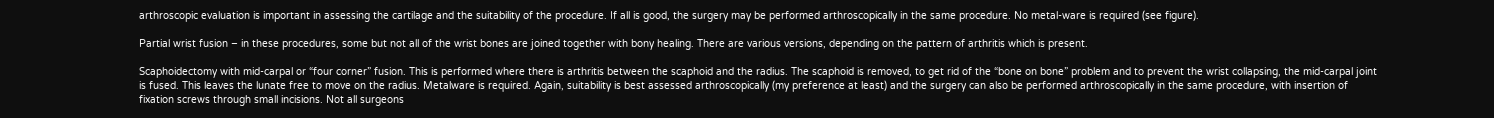arthroscopic evaluation is important in assessing the cartilage and the suitability of the procedure. If all is good, the surgery may be performed arthroscopically in the same procedure. No metal-ware is required (see figure).

Partial wrist fusion – in these procedures, some but not all of the wrist bones are joined together with bony healing. There are various versions, depending on the pattern of arthritis which is present.

Scaphoidectomy with mid-carpal or “four corner” fusion. This is performed where there is arthritis between the scaphoid and the radius. The scaphoid is removed, to get rid of the “bone on bone” problem and to prevent the wrist collapsing, the mid-carpal joint is fused. This leaves the lunate free to move on the radius. Metalware is required. Again, suitability is best assessed arthroscopically (my preference at least) and the surgery can also be performed arthroscopically in the same procedure, with insertion of fixation screws through small incisions. Not all surgeons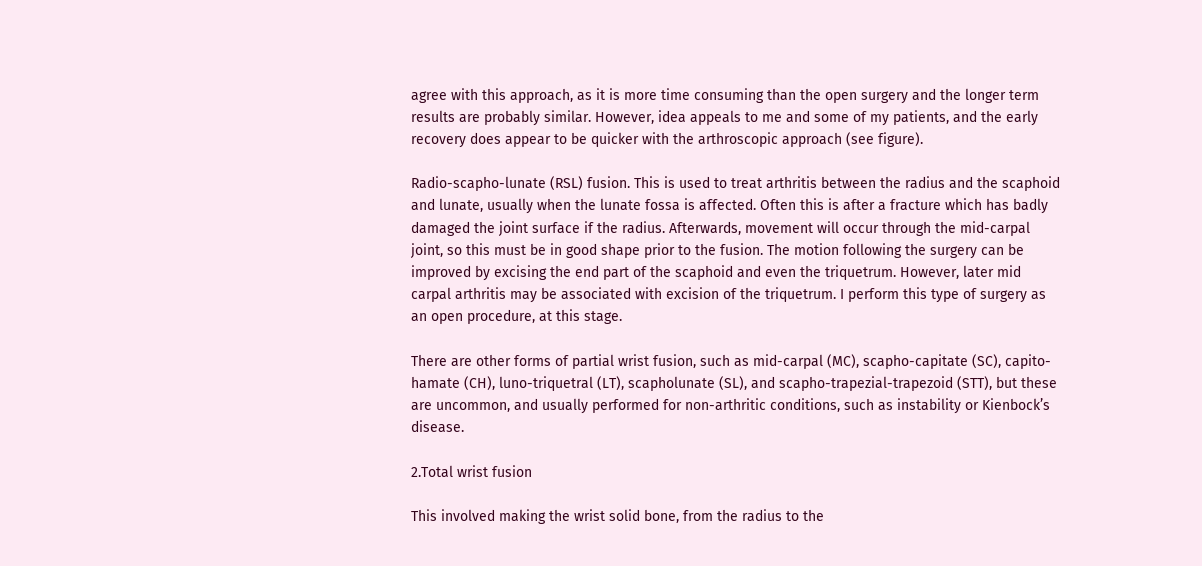agree with this approach, as it is more time consuming than the open surgery and the longer term results are probably similar. However, idea appeals to me and some of my patients, and the early recovery does appear to be quicker with the arthroscopic approach (see figure).

Radio-scapho-lunate (RSL) fusion. This is used to treat arthritis between the radius and the scaphoid and lunate, usually when the lunate fossa is affected. Often this is after a fracture which has badly damaged the joint surface if the radius. Afterwards, movement will occur through the mid-carpal joint, so this must be in good shape prior to the fusion. The motion following the surgery can be improved by excising the end part of the scaphoid and even the triquetrum. However, later mid carpal arthritis may be associated with excision of the triquetrum. I perform this type of surgery as an open procedure, at this stage.

There are other forms of partial wrist fusion, such as mid-carpal (MC), scapho-capitate (SC), capito-hamate (CH), luno-triquetral (LT), scapholunate (SL), and scapho-trapezial-trapezoid (STT), but these are uncommon, and usually performed for non-arthritic conditions, such as instability or Kienbock’s disease.

2.Total wrist fusion

This involved making the wrist solid bone, from the radius to the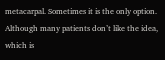metacarpal. Sometimes it is the only option. Although many patients don’t like the idea, which is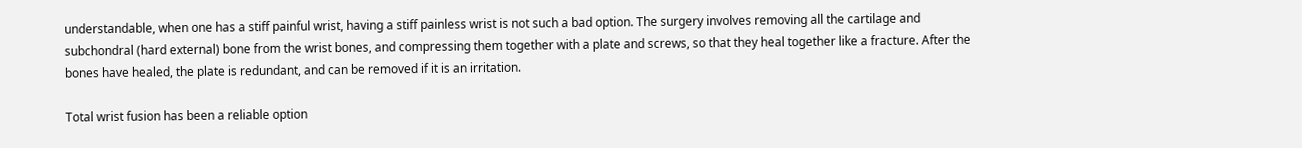understandable, when one has a stiff painful wrist, having a stiff painless wrist is not such a bad option. The surgery involves removing all the cartilage and subchondral (hard external) bone from the wrist bones, and compressing them together with a plate and screws, so that they heal together like a fracture. After the bones have healed, the plate is redundant, and can be removed if it is an irritation.

Total wrist fusion has been a reliable option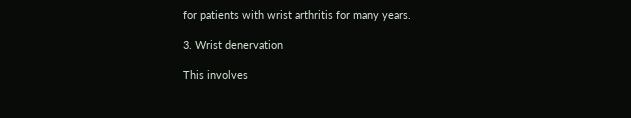for patients with wrist arthritis for many years.

3. Wrist denervation

This involves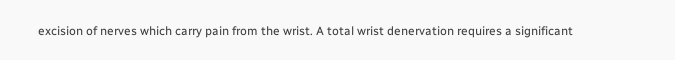excision of nerves which carry pain from the wrist. A total wrist denervation requires a significant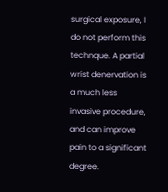surgical exposure, I do not perform this technque. A partial wrist denervation is a much less invasive procedure, and can improve pain to a significant degree.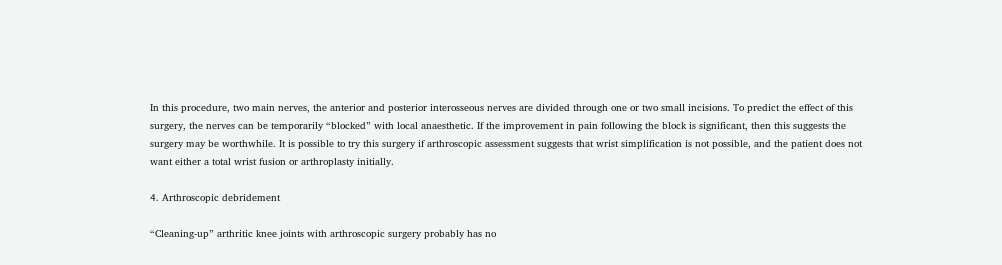In this procedure, two main nerves, the anterior and posterior interosseous nerves are divided through one or two small incisions. To predict the effect of this surgery, the nerves can be temporarily “blocked” with local anaesthetic. If the improvement in pain following the block is significant, then this suggests the surgery may be worthwhile. It is possible to try this surgery if arthroscopic assessment suggests that wrist simplification is not possible, and the patient does not want either a total wrist fusion or arthroplasty initially.

4. Arthroscopic debridement

“Cleaning-up” arthritic knee joints with arthroscopic surgery probably has no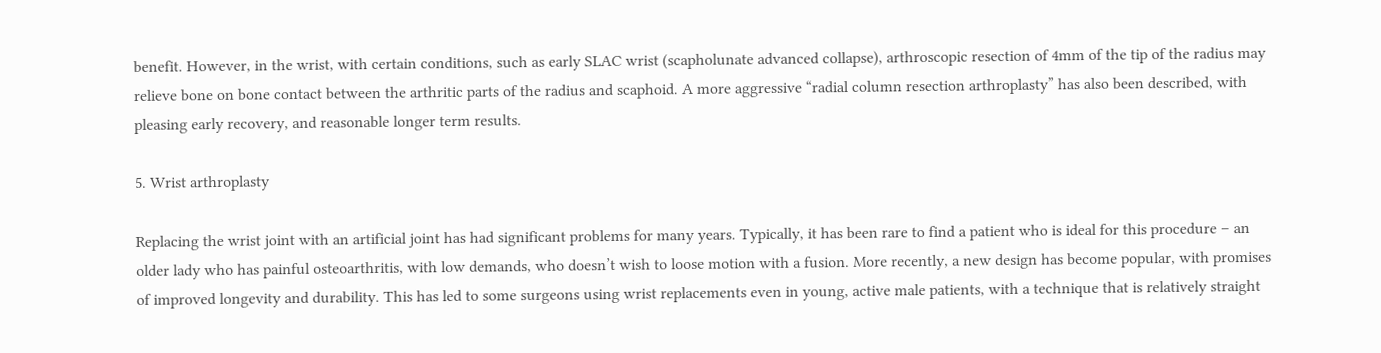benefit. However, in the wrist, with certain conditions, such as early SLAC wrist (scapholunate advanced collapse), arthroscopic resection of 4mm of the tip of the radius may relieve bone on bone contact between the arthritic parts of the radius and scaphoid. A more aggressive “radial column resection arthroplasty” has also been described, with pleasing early recovery, and reasonable longer term results.

5. Wrist arthroplasty

Replacing the wrist joint with an artificial joint has had significant problems for many years. Typically, it has been rare to find a patient who is ideal for this procedure – an older lady who has painful osteoarthritis, with low demands, who doesn’t wish to loose motion with a fusion. More recently, a new design has become popular, with promises of improved longevity and durability. This has led to some surgeons using wrist replacements even in young, active male patients, with a technique that is relatively straight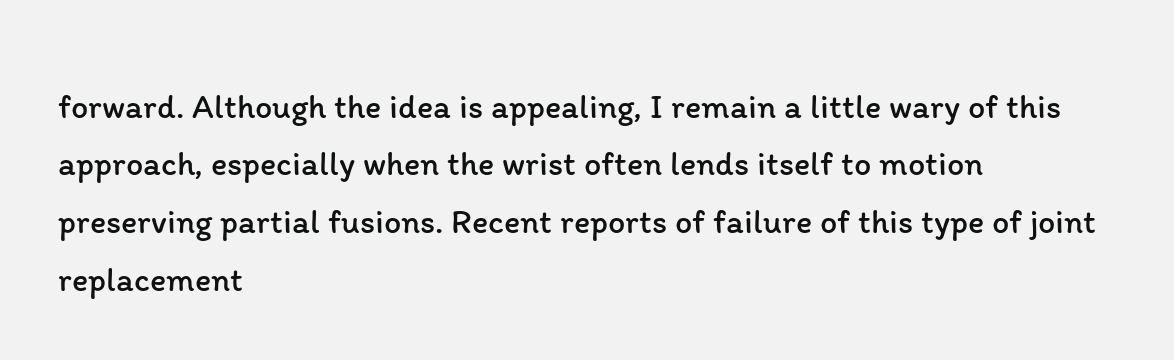forward. Although the idea is appealing, I remain a little wary of this approach, especially when the wrist often lends itself to motion preserving partial fusions. Recent reports of failure of this type of joint replacement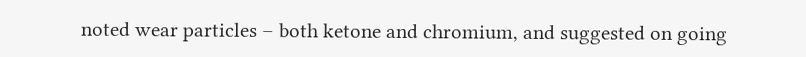noted wear particles – both ketone and chromium, and suggested on going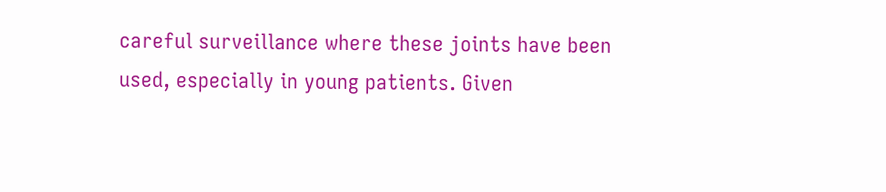careful surveillance where these joints have been used, especially in young patients. Given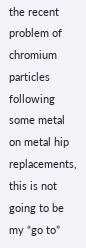the recent problem of chromium particles following some metal on metal hip replacements, this is not going to be my “go to”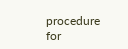procedure for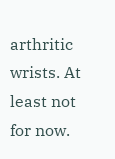arthritic wrists. At least not for now.